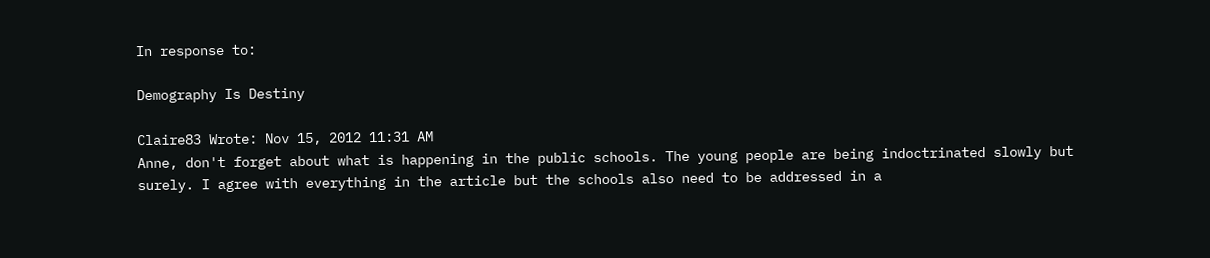In response to:

Demography Is Destiny

Claire83 Wrote: Nov 15, 2012 11:31 AM
Anne, don't forget about what is happening in the public schools. The young people are being indoctrinated slowly but surely. I agree with everything in the article but the schools also need to be addressed in a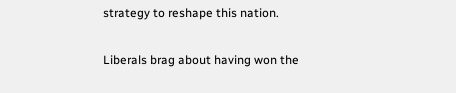strategy to reshape this nation.

Liberals brag about having won the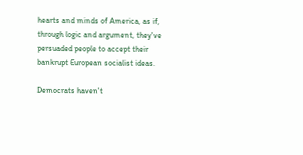hearts and minds of America, as if, through logic and argument, they've persuaded people to accept their bankrupt European socialist ideas.

Democrats haven't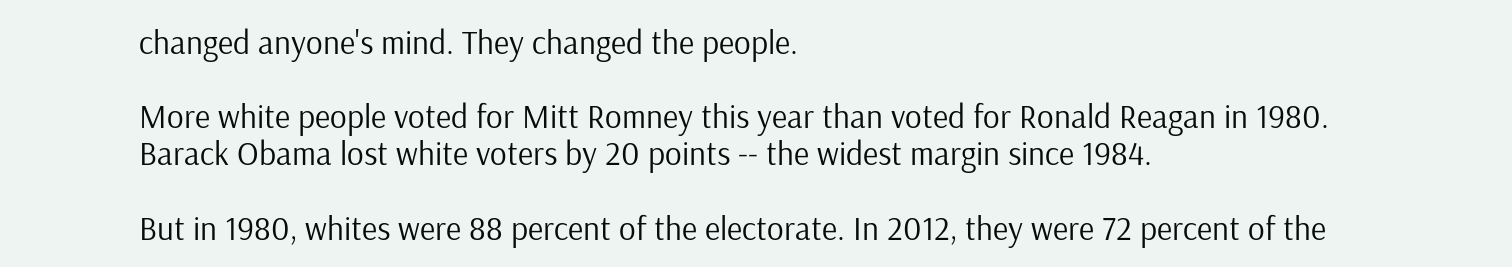changed anyone's mind. They changed the people.

More white people voted for Mitt Romney this year than voted for Ronald Reagan in 1980. Barack Obama lost white voters by 20 points -- the widest margin since 1984.

But in 1980, whites were 88 percent of the electorate. In 2012, they were 72 percent of the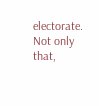electorate. Not only that,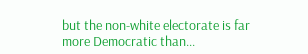but the non-white electorate is far more Democratic than...